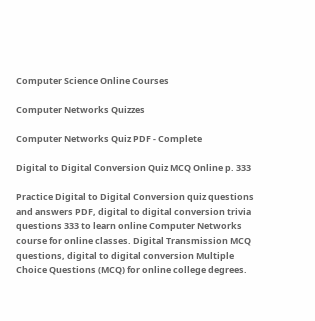Computer Science Online Courses

Computer Networks Quizzes

Computer Networks Quiz PDF - Complete

Digital to Digital Conversion Quiz MCQ Online p. 333

Practice Digital to Digital Conversion quiz questions and answers PDF, digital to digital conversion trivia questions 333 to learn online Computer Networks course for online classes. Digital Transmission MCQ questions, digital to digital conversion Multiple Choice Questions (MCQ) for online college degrees.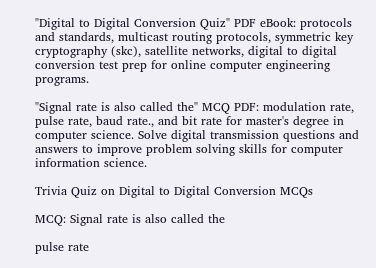"Digital to Digital Conversion Quiz" PDF eBook: protocols and standards, multicast routing protocols, symmetric key cryptography (skc), satellite networks, digital to digital conversion test prep for online computer engineering programs.

"Signal rate is also called the" MCQ PDF: modulation rate, pulse rate, baud rate., and bit rate for master's degree in computer science. Solve digital transmission questions and answers to improve problem solving skills for computer information science.

Trivia Quiz on Digital to Digital Conversion MCQs

MCQ: Signal rate is also called the

pulse rate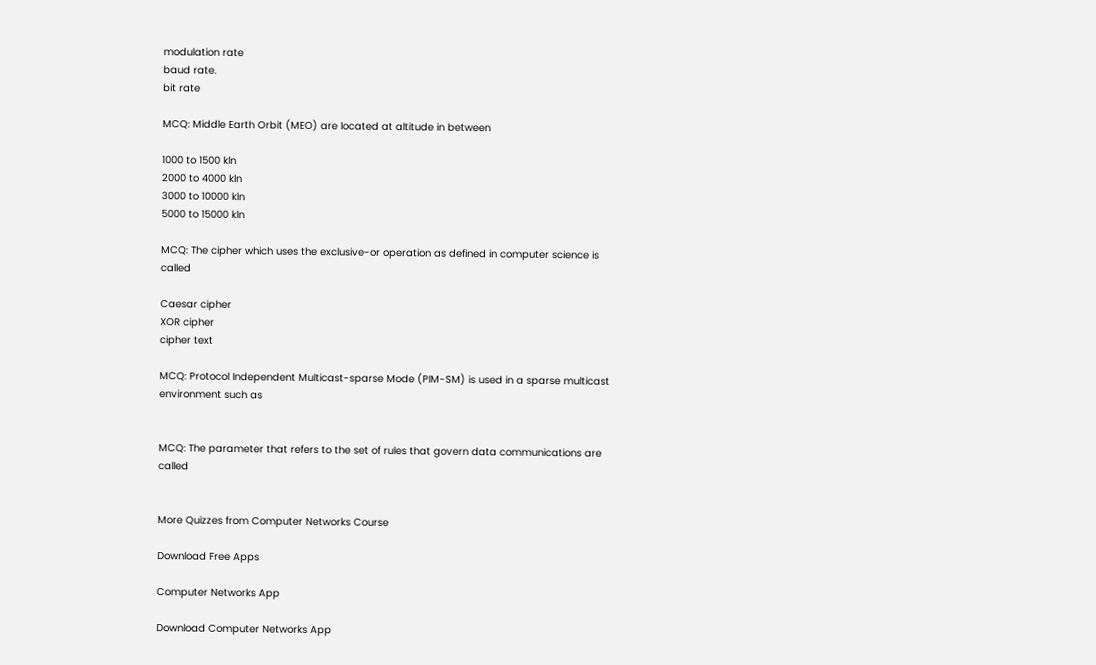modulation rate
baud rate.
bit rate

MCQ: Middle Earth Orbit (MEO) are located at altitude in between

1000 to 1500 kln
2000 to 4000 kln
3000 to 10000 kln
5000 to 15000 kln

MCQ: The cipher which uses the exclusive-or operation as defined in computer science is called

Caesar cipher
XOR cipher
cipher text

MCQ: Protocol Independent Multicast-sparse Mode (PIM-SM) is used in a sparse multicast environment such as


MCQ: The parameter that refers to the set of rules that govern data communications are called


More Quizzes from Computer Networks Course

Download Free Apps

Computer Networks App

Download Computer Networks App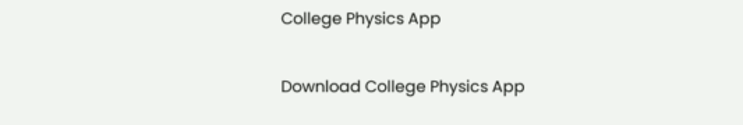College Physics App

Download College Physics App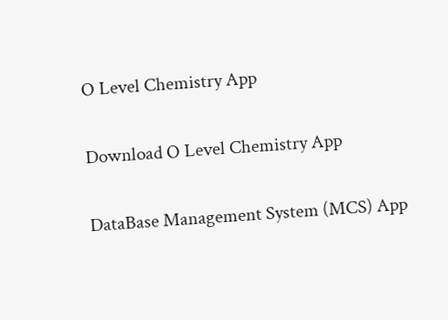O Level Chemistry App

Download O Level Chemistry App

DataBase Management System (MCS) App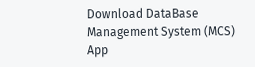Download DataBase Management System (MCS) App